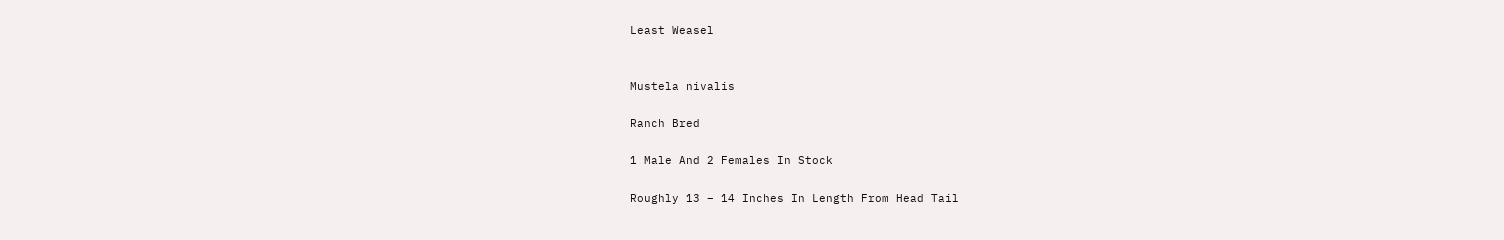Least Weasel


Mustela nivalis

Ranch Bred

1 Male And 2 Females In Stock

Roughly 13 – 14 Inches In Length From Head Tail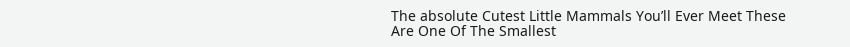The absolute Cutest Little Mammals You’ll Ever Meet These Are One Of The Smallest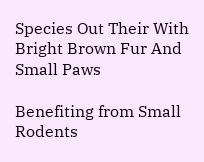Species Out Their With Bright Brown Fur And Small Paws

Benefiting from Small Rodents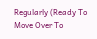Regularly (Ready To Move Over To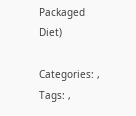Packaged Diet)

Categories: , Tags: ,